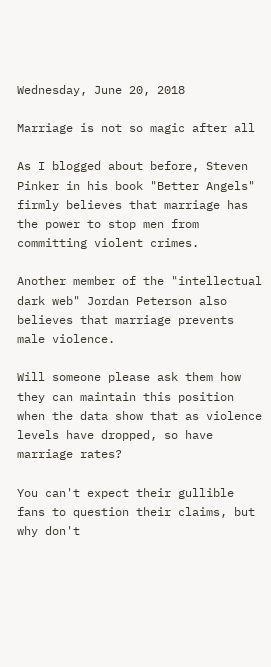Wednesday, June 20, 2018

Marriage is not so magic after all

As I blogged about before, Steven Pinker in his book "Better Angels" firmly believes that marriage has the power to stop men from committing violent crimes.

Another member of the "intellectual dark web" Jordan Peterson also believes that marriage prevents male violence.

Will someone please ask them how they can maintain this position when the data show that as violence levels have dropped, so have marriage rates?

You can't expect their gullible fans to question their claims, but why don't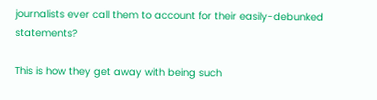journalists ever call them to account for their easily-debunked statements?

This is how they get away with being such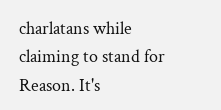charlatans while claiming to stand for Reason. It's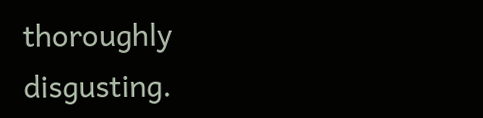thoroughly disgusting.